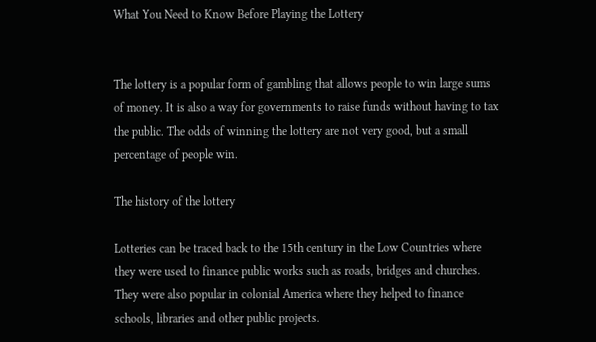What You Need to Know Before Playing the Lottery


The lottery is a popular form of gambling that allows people to win large sums of money. It is also a way for governments to raise funds without having to tax the public. The odds of winning the lottery are not very good, but a small percentage of people win.

The history of the lottery

Lotteries can be traced back to the 15th century in the Low Countries where they were used to finance public works such as roads, bridges and churches. They were also popular in colonial America where they helped to finance schools, libraries and other public projects.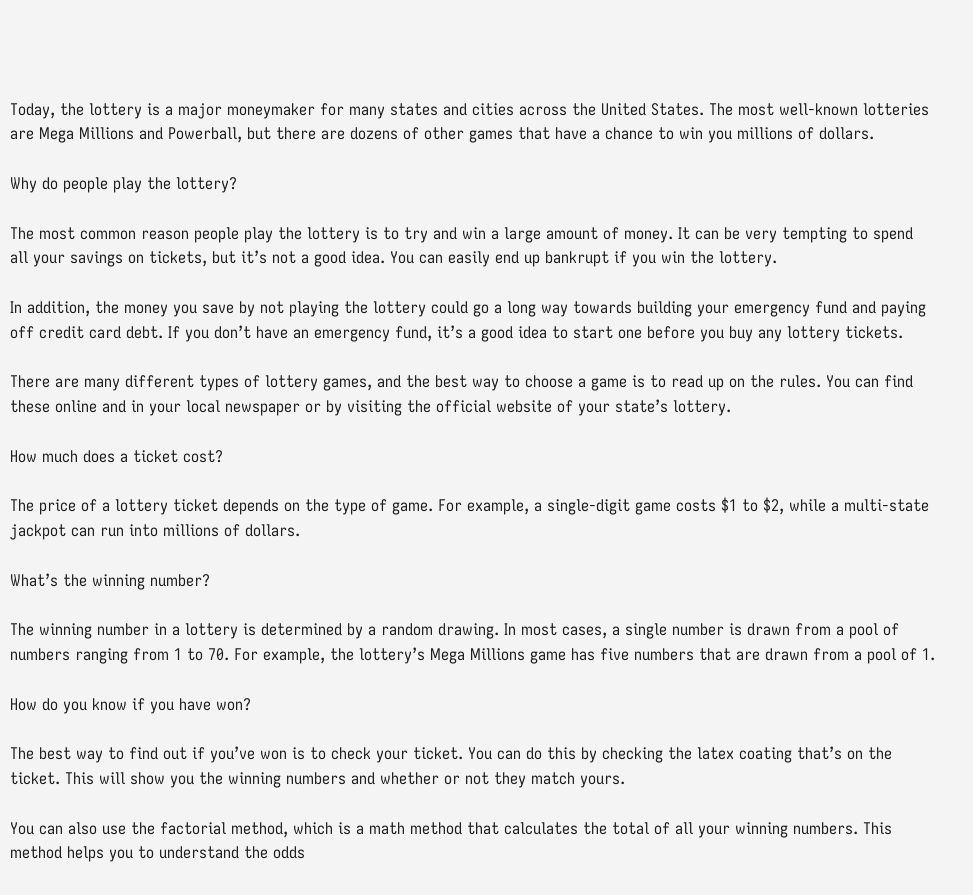Today, the lottery is a major moneymaker for many states and cities across the United States. The most well-known lotteries are Mega Millions and Powerball, but there are dozens of other games that have a chance to win you millions of dollars.

Why do people play the lottery?

The most common reason people play the lottery is to try and win a large amount of money. It can be very tempting to spend all your savings on tickets, but it’s not a good idea. You can easily end up bankrupt if you win the lottery.

In addition, the money you save by not playing the lottery could go a long way towards building your emergency fund and paying off credit card debt. If you don’t have an emergency fund, it’s a good idea to start one before you buy any lottery tickets.

There are many different types of lottery games, and the best way to choose a game is to read up on the rules. You can find these online and in your local newspaper or by visiting the official website of your state’s lottery.

How much does a ticket cost?

The price of a lottery ticket depends on the type of game. For example, a single-digit game costs $1 to $2, while a multi-state jackpot can run into millions of dollars.

What’s the winning number?

The winning number in a lottery is determined by a random drawing. In most cases, a single number is drawn from a pool of numbers ranging from 1 to 70. For example, the lottery’s Mega Millions game has five numbers that are drawn from a pool of 1.

How do you know if you have won?

The best way to find out if you’ve won is to check your ticket. You can do this by checking the latex coating that’s on the ticket. This will show you the winning numbers and whether or not they match yours.

You can also use the factorial method, which is a math method that calculates the total of all your winning numbers. This method helps you to understand the odds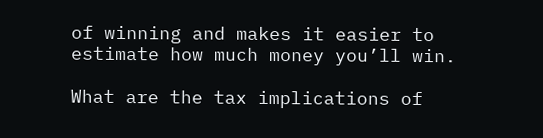of winning and makes it easier to estimate how much money you’ll win.

What are the tax implications of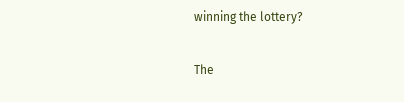winning the lottery?

The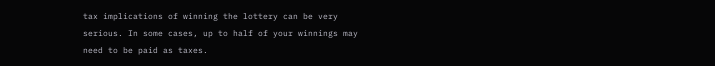tax implications of winning the lottery can be very serious. In some cases, up to half of your winnings may need to be paid as taxes.